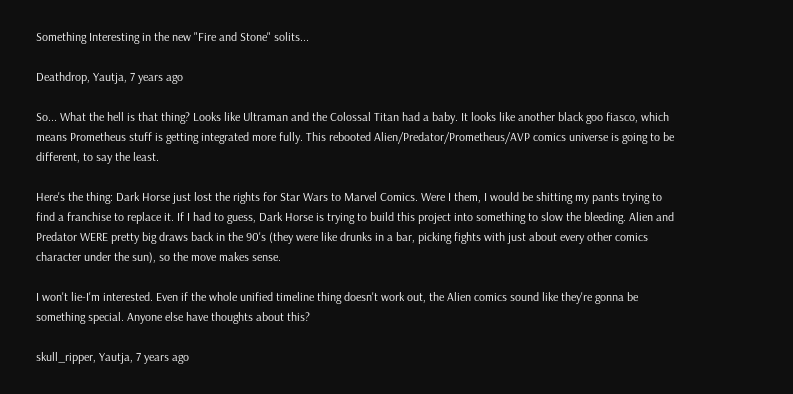Something Interesting in the new "Fire and Stone" solits...

Deathdrop, Yautja, 7 years ago

So... What the hell is that thing? Looks like Ultraman and the Colossal Titan had a baby. It looks like another black goo fiasco, which means Prometheus stuff is getting integrated more fully. This rebooted Alien/Predator/Prometheus/AVP comics universe is going to be different, to say the least.

Here's the thing: Dark Horse just lost the rights for Star Wars to Marvel Comics. Were I them, I would be shitting my pants trying to find a franchise to replace it. If I had to guess, Dark Horse is trying to build this project into something to slow the bleeding. Alien and Predator WERE pretty big draws back in the 90's (they were like drunks in a bar, picking fights with just about every other comics character under the sun), so the move makes sense.

I won't lie-I'm interested. Even if the whole unified timeline thing doesn't work out, the Alien comics sound like they're gonna be something special. Anyone else have thoughts about this?

skull_ripper, Yautja, 7 years ago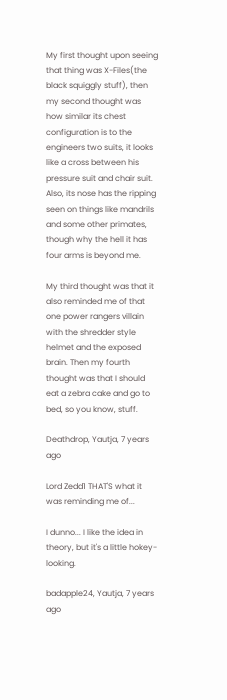My first thought upon seeing that thing was X-Files(the black squiggly stuff), then my second thought was how similar its chest configuration is to the engineers two suits, it looks like a cross between his pressure suit and chair suit. Also, its nose has the ripping seen on things like mandrils and some other primates, though why the hell it has four arms is beyond me.

My third thought was that it also reminded me of that one power rangers villain with the shredder style helmet and the exposed brain. Then my fourth thought was that I should eat a zebra cake and go to bed, so you know, stuff.

Deathdrop, Yautja, 7 years ago

Lord Zedd1 THAT'S what it was reminding me of...

I dunno... I like the idea in theory, but it's a little hokey-looking.

badapple24, Yautja, 7 years ago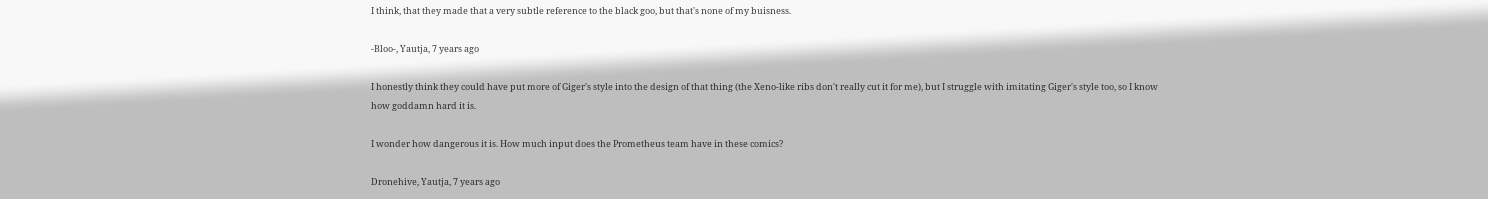I think, that they made that a very subtle reference to the black goo, but that's none of my buisness.

-Bloo-, Yautja, 7 years ago

I honestly think they could have put more of Giger's style into the design of that thing (the Xeno-like ribs don't really cut it for me), but I struggle with imitating Giger's style too, so I know how goddamn hard it is.

I wonder how dangerous it is. How much input does the Prometheus team have in these comics?

Dronehive, Yautja, 7 years ago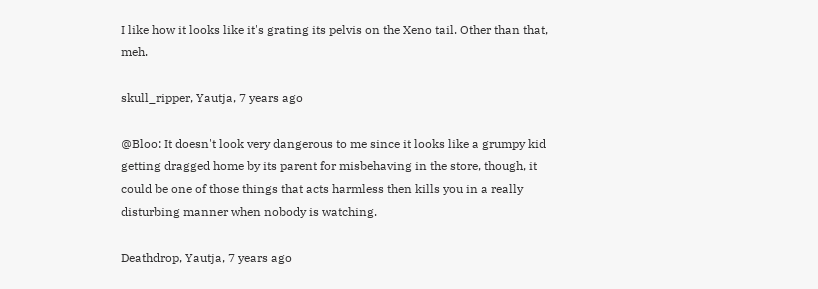I like how it looks like it's grating its pelvis on the Xeno tail. Other than that, meh.

skull_ripper, Yautja, 7 years ago

@Bloo: It doesn't look very dangerous to me since it looks like a grumpy kid getting dragged home by its parent for misbehaving in the store, though, it could be one of those things that acts harmless then kills you in a really disturbing manner when nobody is watching.

Deathdrop, Yautja, 7 years ago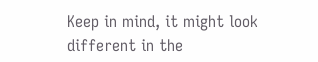Keep in mind, it might look different in the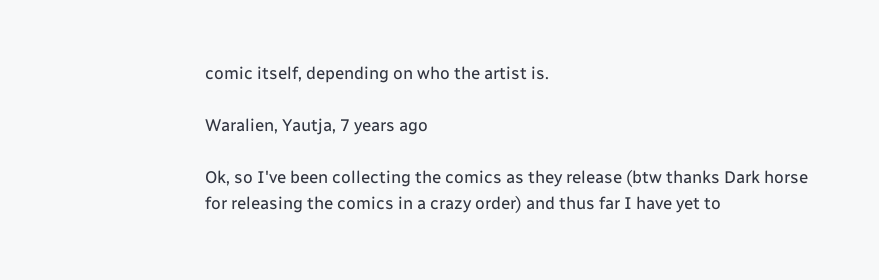comic itself, depending on who the artist is.

Waralien, Yautja, 7 years ago

Ok, so I've been collecting the comics as they release (btw thanks Dark horse for releasing the comics in a crazy order) and thus far I have yet to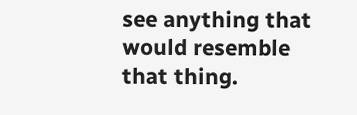see anything that would resemble that thing.